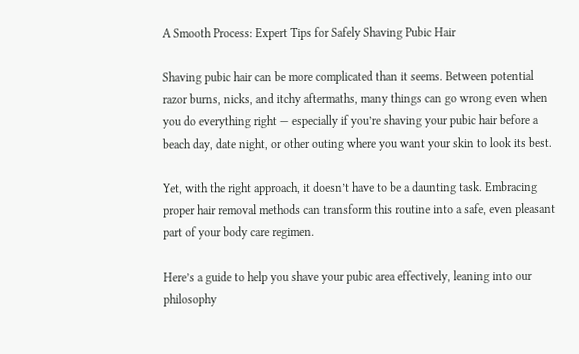A Smooth Process: Expert Tips for Safely Shaving Pubic Hair

Shaving pubic hair can be more complicated than it seems. Between potential razor burns, nicks, and itchy aftermaths, many things can go wrong even when you do everything right — especially if you’re shaving your pubic hair before a beach day, date night, or other outing where you want your skin to look its best.

Yet, with the right approach, it doesn’t have to be a daunting task. Embracing proper hair removal methods can transform this routine into a safe, even pleasant part of your body care regimen.

Here’s a guide to help you shave your pubic area effectively, leaning into our philosophy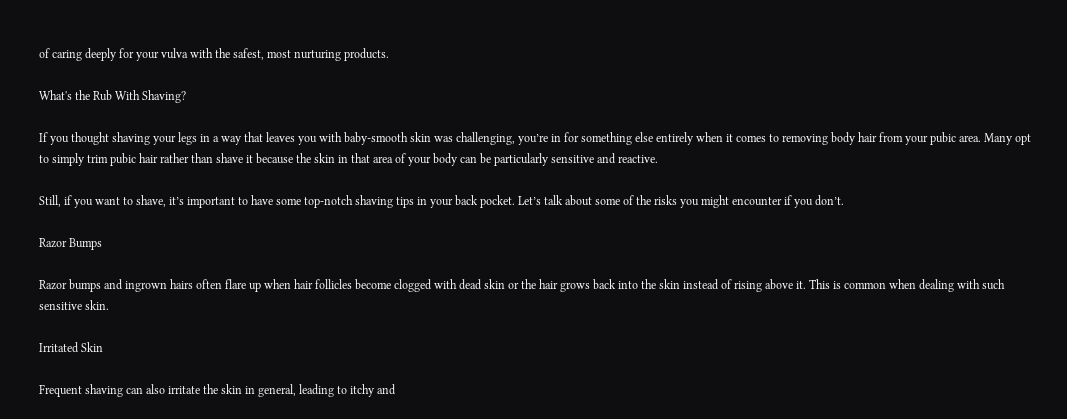of caring deeply for your vulva with the safest, most nurturing products.

What's the Rub With Shaving?

If you thought shaving your legs in a way that leaves you with baby-smooth skin was challenging, you’re in for something else entirely when it comes to removing body hair from your pubic area. Many opt to simply trim pubic hair rather than shave it because the skin in that area of your body can be particularly sensitive and reactive.

Still, if you want to shave, it’s important to have some top-notch shaving tips in your back pocket. Let’s talk about some of the risks you might encounter if you don’t.

Razor Bumps

Razor bumps and ingrown hairs often flare up when hair follicles become clogged with dead skin or the hair grows back into the skin instead of rising above it. This is common when dealing with such sensitive skin.

Irritated Skin

Frequent shaving can also irritate the skin in general, leading to itchy and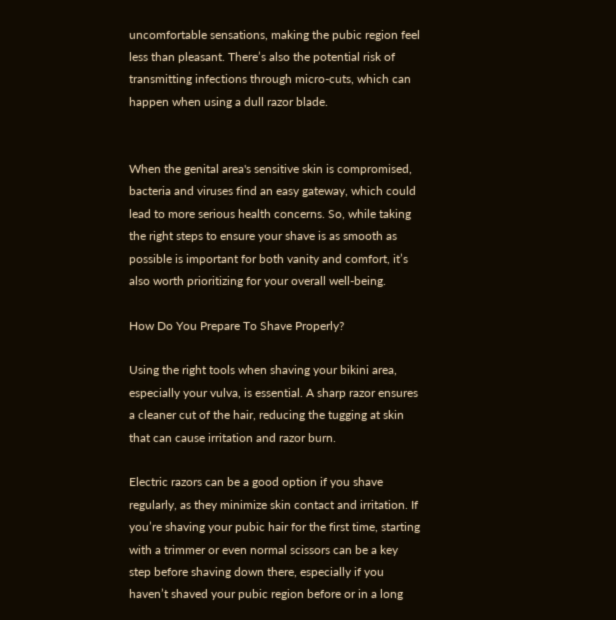uncomfortable sensations, making the pubic region feel less than pleasant. There’s also the potential risk of transmitting infections through micro-cuts, which can happen when using a dull razor blade.


When the genital area's sensitive skin is compromised, bacteria and viruses find an easy gateway, which could lead to more serious health concerns. So, while taking the right steps to ensure your shave is as smooth as possible is important for both vanity and comfort, it’s also worth prioritizing for your overall well-being.

How Do You Prepare To Shave Properly?

Using the right tools when shaving your bikini area, especially your vulva, is essential. A sharp razor ensures a cleaner cut of the hair, reducing the tugging at skin that can cause irritation and razor burn.

Electric razors can be a good option if you shave regularly, as they minimize skin contact and irritation. If you’re shaving your pubic hair for the first time, starting with a trimmer or even normal scissors can be a key step before shaving down there, especially if you haven’t shaved your pubic region before or in a long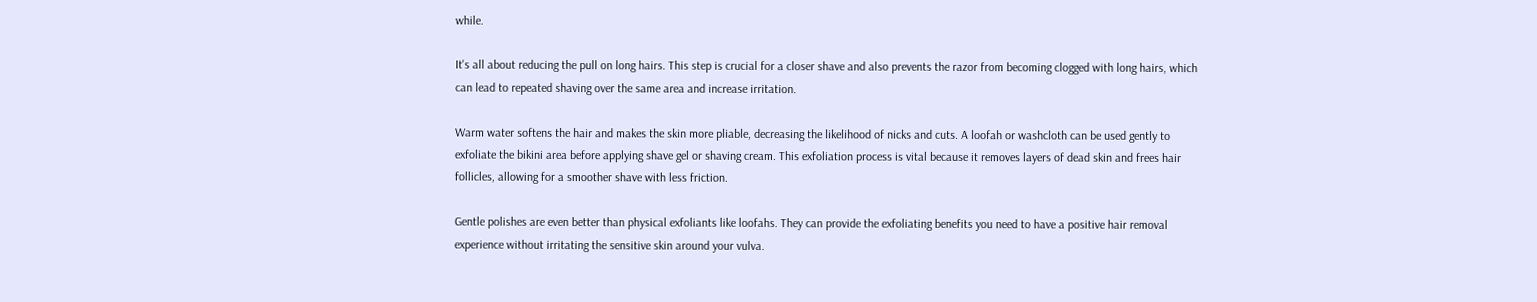while.

It's all about reducing the pull on long hairs. This step is crucial for a closer shave and also prevents the razor from becoming clogged with long hairs, which can lead to repeated shaving over the same area and increase irritation.

Warm water softens the hair and makes the skin more pliable, decreasing the likelihood of nicks and cuts. A loofah or washcloth can be used gently to exfoliate the bikini area before applying shave gel or shaving cream. This exfoliation process is vital because it removes layers of dead skin and frees hair follicles, allowing for a smoother shave with less friction.

Gentle polishes are even better than physical exfoliants like loofahs. They can provide the exfoliating benefits you need to have a positive hair removal experience without irritating the sensitive skin around your vulva.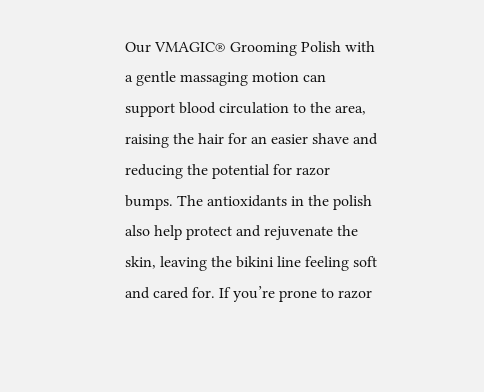Our VMAGIC® Grooming Polish with a gentle massaging motion can support blood circulation to the area, raising the hair for an easier shave and reducing the potential for razor bumps. The antioxidants in the polish also help protect and rejuvenate the skin, leaving the bikini line feeling soft and cared for. If you’re prone to razor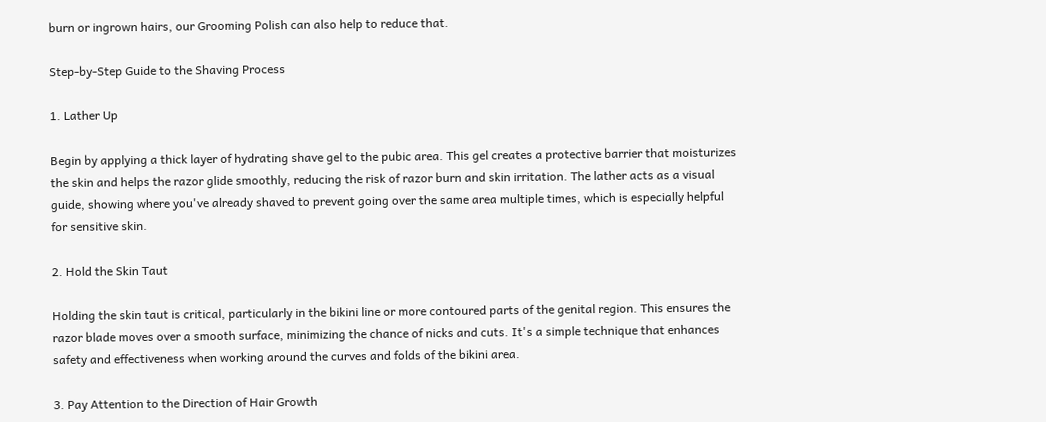burn or ingrown hairs, our Grooming Polish can also help to reduce that.

Step-by-Step Guide to the Shaving Process

1. Lather Up

Begin by applying a thick layer of hydrating shave gel to the pubic area. This gel creates a protective barrier that moisturizes the skin and helps the razor glide smoothly, reducing the risk of razor burn and skin irritation. The lather acts as a visual guide, showing where you've already shaved to prevent going over the same area multiple times, which is especially helpful for sensitive skin.

2. Hold the Skin Taut

Holding the skin taut is critical, particularly in the bikini line or more contoured parts of the genital region. This ensures the razor blade moves over a smooth surface, minimizing the chance of nicks and cuts. It's a simple technique that enhances safety and effectiveness when working around the curves and folds of the bikini area.

3. Pay Attention to the Direction of Hair Growth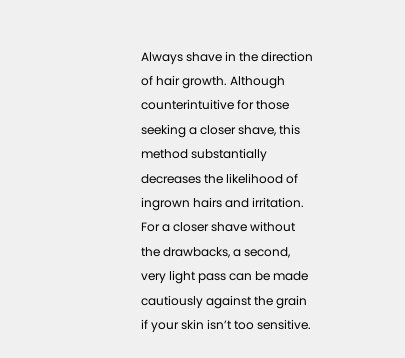Always shave in the direction of hair growth. Although counterintuitive for those seeking a closer shave, this method substantially decreases the likelihood of ingrown hairs and irritation. For a closer shave without the drawbacks, a second, very light pass can be made cautiously against the grain if your skin isn’t too sensitive.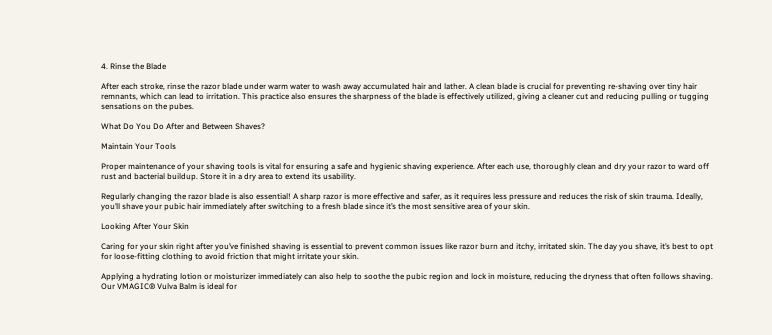4. Rinse the Blade

After each stroke, rinse the razor blade under warm water to wash away accumulated hair and lather. A clean blade is crucial for preventing re-shaving over tiny hair remnants, which can lead to irritation. This practice also ensures the sharpness of the blade is effectively utilized, giving a cleaner cut and reducing pulling or tugging sensations on the pubes.

What Do You Do After and Between Shaves?

Maintain Your Tools

Proper maintenance of your shaving tools is vital for ensuring a safe and hygienic shaving experience. After each use, thoroughly clean and dry your razor to ward off rust and bacterial buildup. Store it in a dry area to extend its usability.

Regularly changing the razor blade is also essential! A sharp razor is more effective and safer, as it requires less pressure and reduces the risk of skin trauma. Ideally, you’ll shave your pubic hair immediately after switching to a fresh blade since it’s the most sensitive area of your skin.

Looking After Your Skin

Caring for your skin right after you’ve finished shaving is essential to prevent common issues like razor burn and itchy, irritated skin. The day you shave, it’s best to opt for loose-fitting clothing to avoid friction that might irritate your skin.

Applying a hydrating lotion or moisturizer immediately can also help to soothe the pubic region and lock in moisture, reducing the dryness that often follows shaving. Our VMAGIC® Vulva Balm is ideal for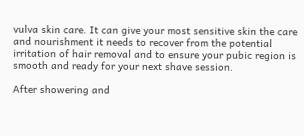vulva skin care. It can give your most sensitive skin the care and nourishment it needs to recover from the potential irritation of hair removal and to ensure your pubic region is smooth and ready for your next shave session.

After showering and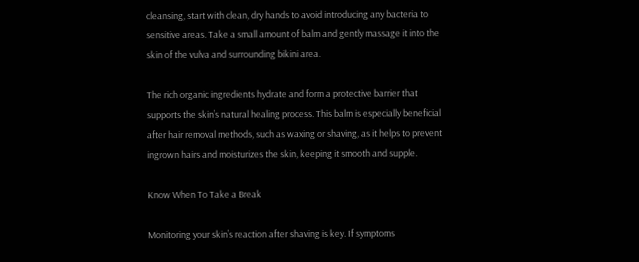cleansing, start with clean, dry hands to avoid introducing any bacteria to sensitive areas. Take a small amount of balm and gently massage it into the skin of the vulva and surrounding bikini area.

The rich organic ingredients hydrate and form a protective barrier that supports the skin’s natural healing process. This balm is especially beneficial after hair removal methods, such as waxing or shaving, as it helps to prevent ingrown hairs and moisturizes the skin, keeping it smooth and supple.

Know When To Take a Break

Monitoring your skin’s reaction after shaving is key. If symptoms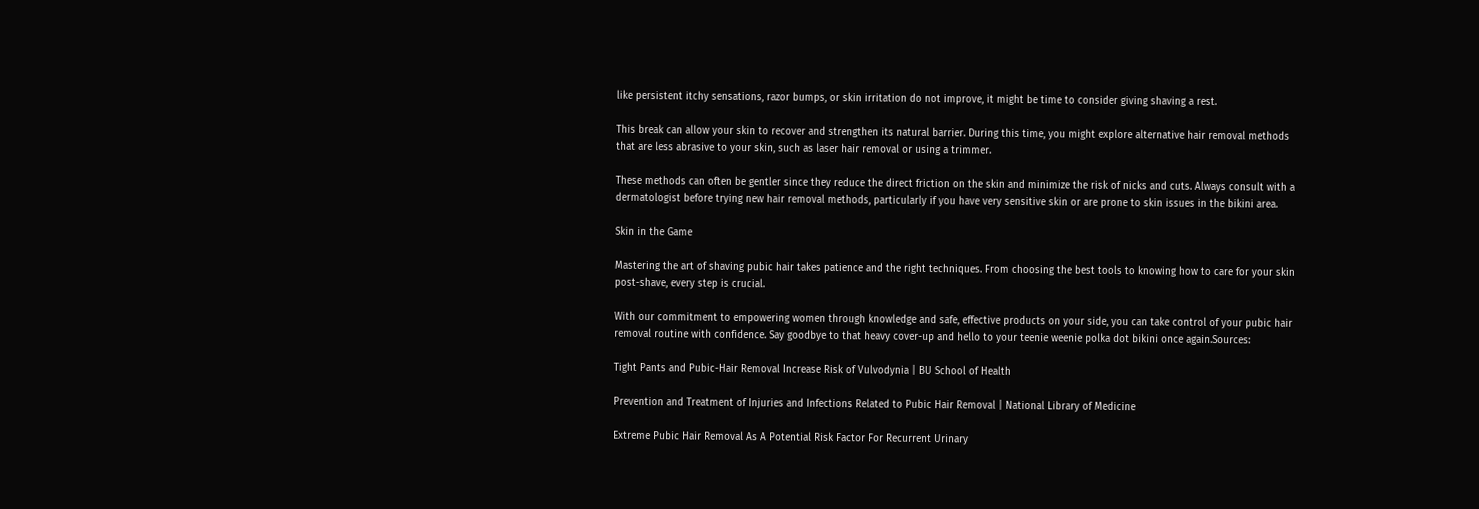like persistent itchy sensations, razor bumps, or skin irritation do not improve, it might be time to consider giving shaving a rest.

This break can allow your skin to recover and strengthen its natural barrier. During this time, you might explore alternative hair removal methods that are less abrasive to your skin, such as laser hair removal or using a trimmer.

These methods can often be gentler since they reduce the direct friction on the skin and minimize the risk of nicks and cuts. Always consult with a dermatologist before trying new hair removal methods, particularly if you have very sensitive skin or are prone to skin issues in the bikini area.

Skin in the Game

Mastering the art of shaving pubic hair takes patience and the right techniques. From choosing the best tools to knowing how to care for your skin post-shave, every step is crucial.

With our commitment to empowering women through knowledge and safe, effective products on your side, you can take control of your pubic hair removal routine with confidence. Say goodbye to that heavy cover-up and hello to your teenie weenie polka dot bikini once again.Sources:

Tight Pants and Pubic-Hair Removal Increase Risk of Vulvodynia | BU School of Health

Prevention and Treatment of Injuries and Infections Related to Pubic Hair Removal | National Library of Medicine

Extreme Pubic Hair Removal As A Potential Risk Factor For Recurrent Urinary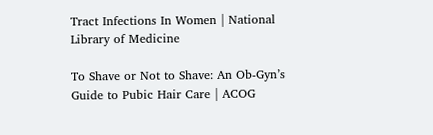Tract Infections In Women | National Library of Medicine

To Shave or Not to Shave: An Ob-Gyn’s Guide to Pubic Hair Care | ACOG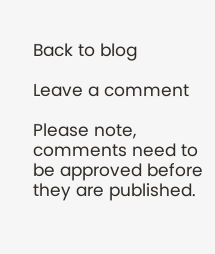Back to blog

Leave a comment

Please note, comments need to be approved before they are published.